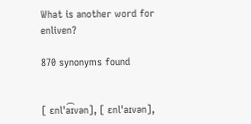What is another word for enliven?

870 synonyms found


[ ɛnlˈa͡ɪvən], [ ɛnlˈaɪvən],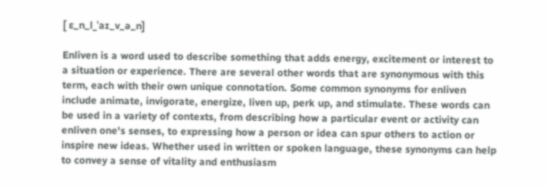[ ɛ_n_l_ˈaɪ_v_ə_n]

Enliven is a word used to describe something that adds energy, excitement or interest to a situation or experience. There are several other words that are synonymous with this term, each with their own unique connotation. Some common synonyms for enliven include animate, invigorate, energize, liven up, perk up, and stimulate. These words can be used in a variety of contexts, from describing how a particular event or activity can enliven one's senses, to expressing how a person or idea can spur others to action or inspire new ideas. Whether used in written or spoken language, these synonyms can help to convey a sense of vitality and enthusiasm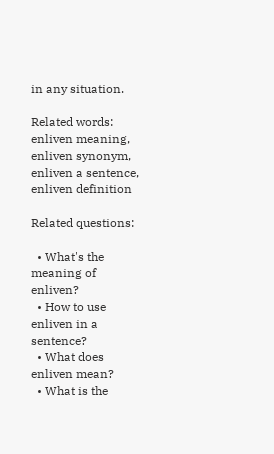in any situation.

Related words: enliven meaning, enliven synonym, enliven a sentence, enliven definition

Related questions:

  • What's the meaning of enliven?
  • How to use enliven in a sentence?
  • What does enliven mean?
  • What is the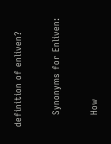definition of enliven?

    Synonyms for Enliven:

    How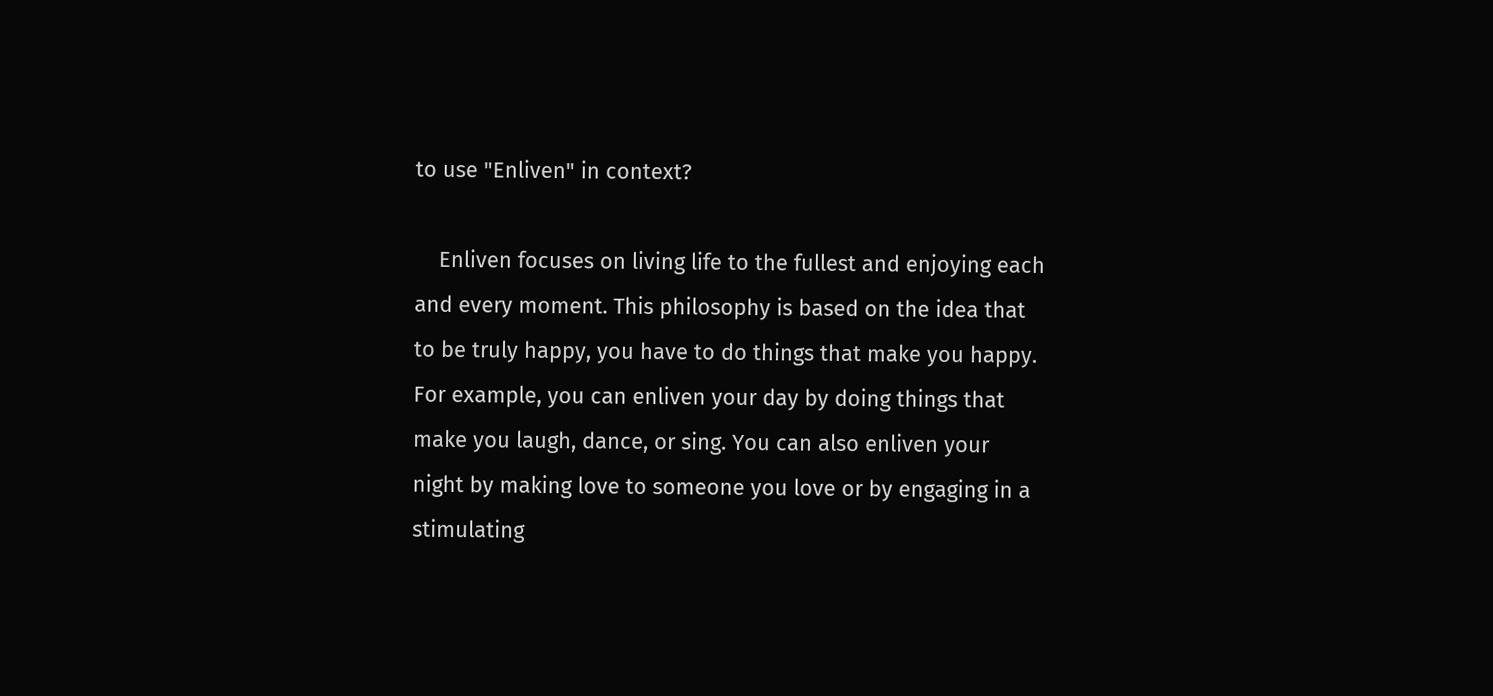to use "Enliven" in context?

    Enliven focuses on living life to the fullest and enjoying each and every moment. This philosophy is based on the idea that to be truly happy, you have to do things that make you happy. For example, you can enliven your day by doing things that make you laugh, dance, or sing. You can also enliven your night by making love to someone you love or by engaging in a stimulating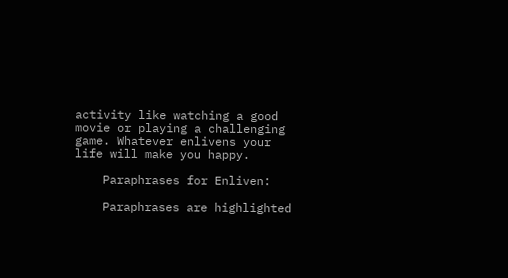activity like watching a good movie or playing a challenging game. Whatever enlivens your life will make you happy.

    Paraphrases for Enliven:

    Paraphrases are highlighted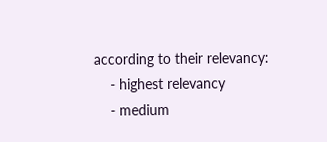according to their relevancy:
    - highest relevancy
    - medium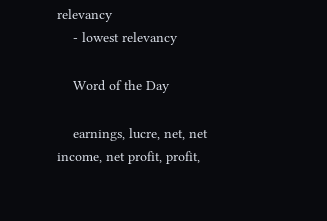relevancy
    - lowest relevancy

    Word of the Day

    earnings, lucre, net, net income, net profit, profit,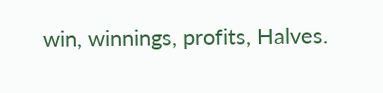win, winnings, profits, Halves.